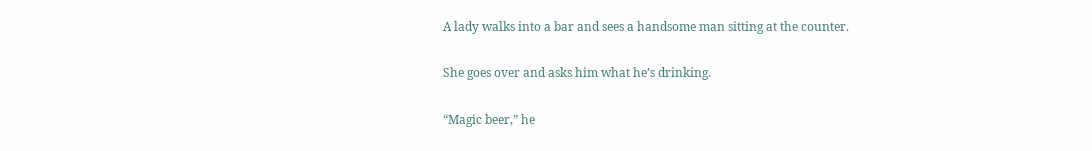A lady walks into a bar and sees a handsome man sitting at the counter.

She goes over and asks him what he’s drinking.

“Magic beer,” he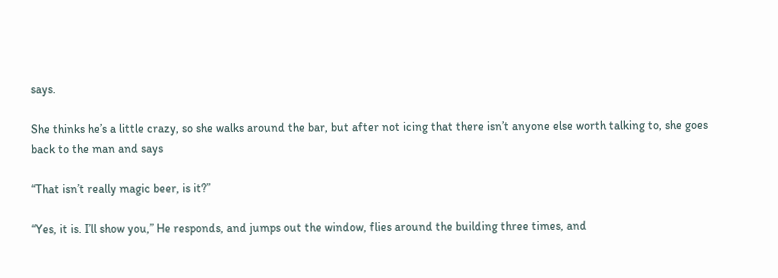says.

She thinks he’s a little crazy, so she walks around the bar, but after not icing that there isn’t anyone else worth talking to, she goes back to the man and says

“That isn’t really magic beer, is it?”

“Yes, it is. I’ll show you,” He responds, and jumps out the window, flies around the building three times, and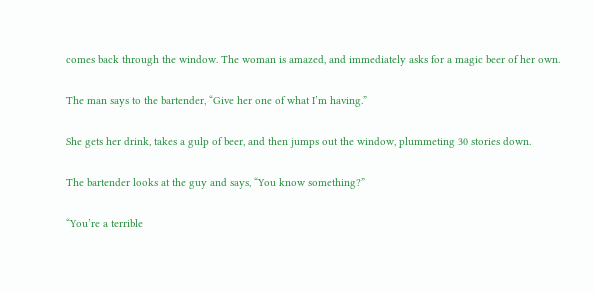comes back through the window. The woman is amazed, and immediately asks for a magic beer of her own.

The man says to the bartender, “Give her one of what I’m having.”

She gets her drink, takes a gulp of beer, and then jumps out the window, plummeting 30 stories down.

The bartender looks at the guy and says, “You know something?”

“You’re a terrible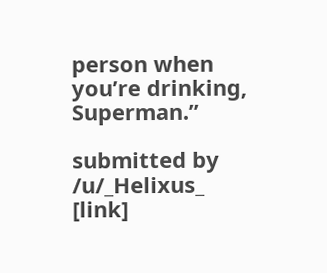person when you’re drinking, Superman.”

submitted by /u/_Helixus_
[link]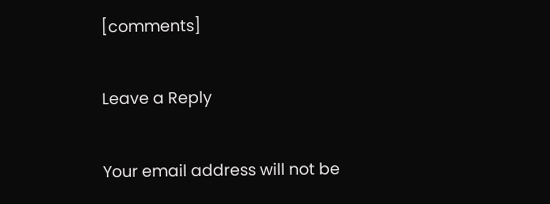[comments]

Leave a Reply

Your email address will not be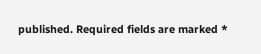published. Required fields are marked *